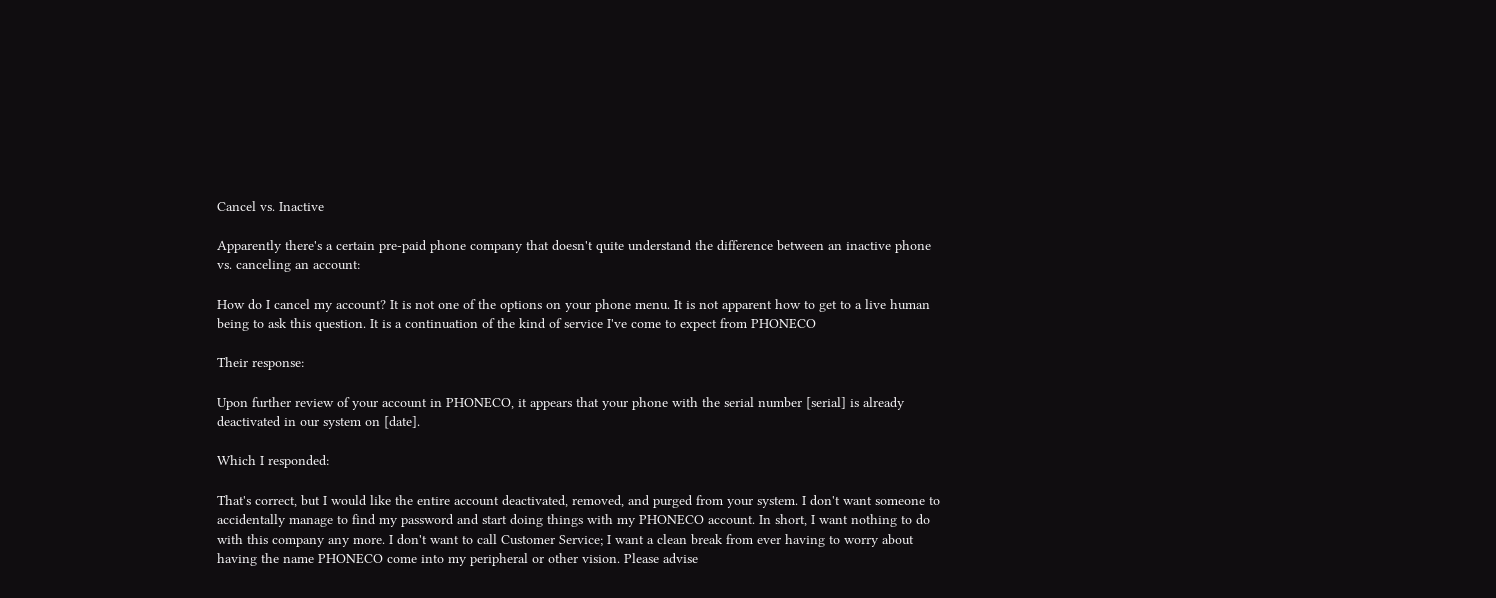Cancel vs. Inactive

Apparently there's a certain pre-paid phone company that doesn't quite understand the difference between an inactive phone vs. canceling an account:

How do I cancel my account? It is not one of the options on your phone menu. It is not apparent how to get to a live human being to ask this question. It is a continuation of the kind of service I've come to expect from PHONECO

Their response:

Upon further review of your account in PHONECO, it appears that your phone with the serial number [serial] is already deactivated in our system on [date].

Which I responded:

That's correct, but I would like the entire account deactivated, removed, and purged from your system. I don't want someone to accidentally manage to find my password and start doing things with my PHONECO account. In short, I want nothing to do with this company any more. I don't want to call Customer Service; I want a clean break from ever having to worry about having the name PHONECO come into my peripheral or other vision. Please advise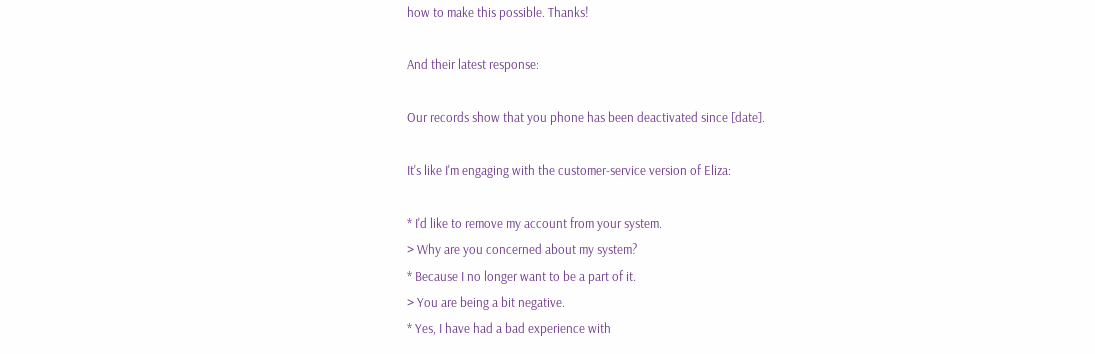how to make this possible. Thanks!

And their latest response:

Our records show that you phone has been deactivated since [date].

It's like I'm engaging with the customer-service version of Eliza:

* I'd like to remove my account from your system.
> Why are you concerned about my system?
* Because I no longer want to be a part of it.
> You are being a bit negative.
* Yes, I have had a bad experience with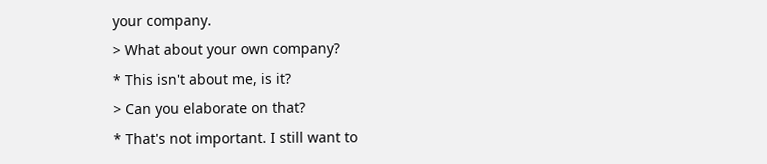your company.
> What about your own company?
* This isn't about me, is it?
> Can you elaborate on that?
* That's not important. I still want to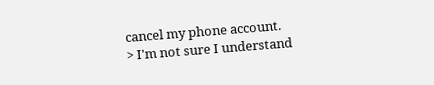cancel my phone account.
> I'm not sure I understand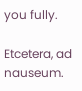you fully.

Etcetera, ad nauseum.